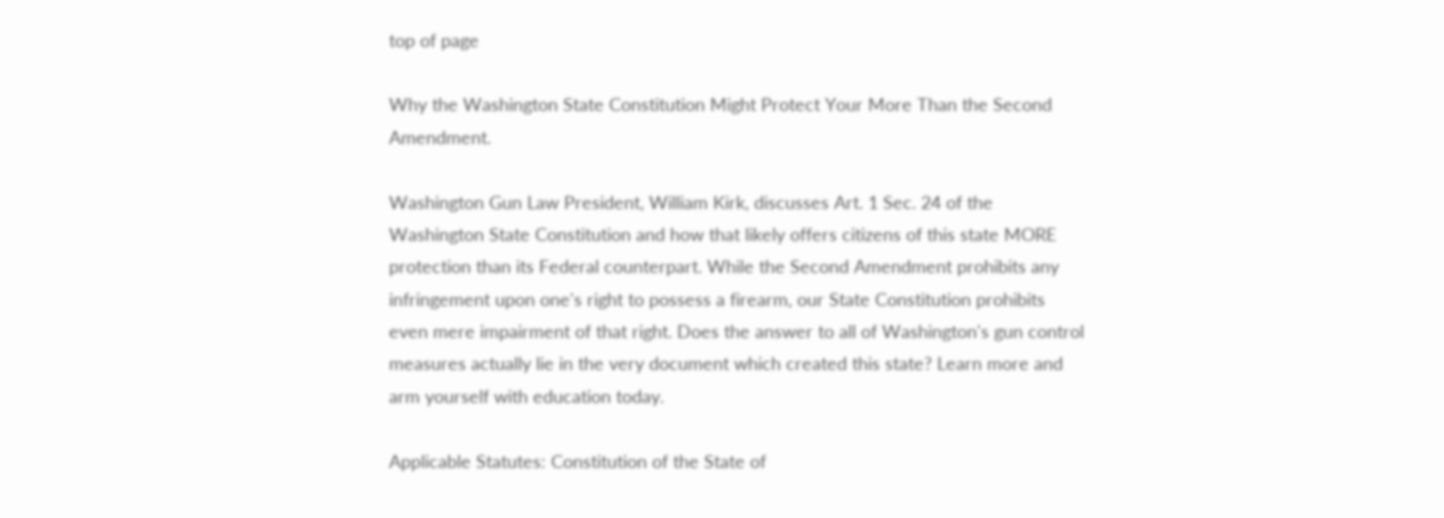top of page

Why the Washington State Constitution Might Protect Your More Than the Second Amendment.

Washington Gun Law President, William Kirk, discusses Art. 1 Sec. 24 of the Washington State Constitution and how that likely offers citizens of this state MORE protection than its Federal counterpart. While the Second Amendment prohibits any infringement upon one's right to possess a firearm, our State Constitution prohibits even mere impairment of that right. Does the answer to all of Washington's gun control measures actually lie in the very document which created this state? Learn more and arm yourself with education today.

Applicable Statutes: Constitution of the State of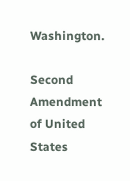Washington.

Second Amendment of United States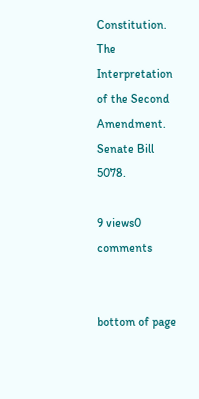Constitution. The Interpretation of the Second Amendment. Senate Bill 5078.

9 views0 comments


bottom of page